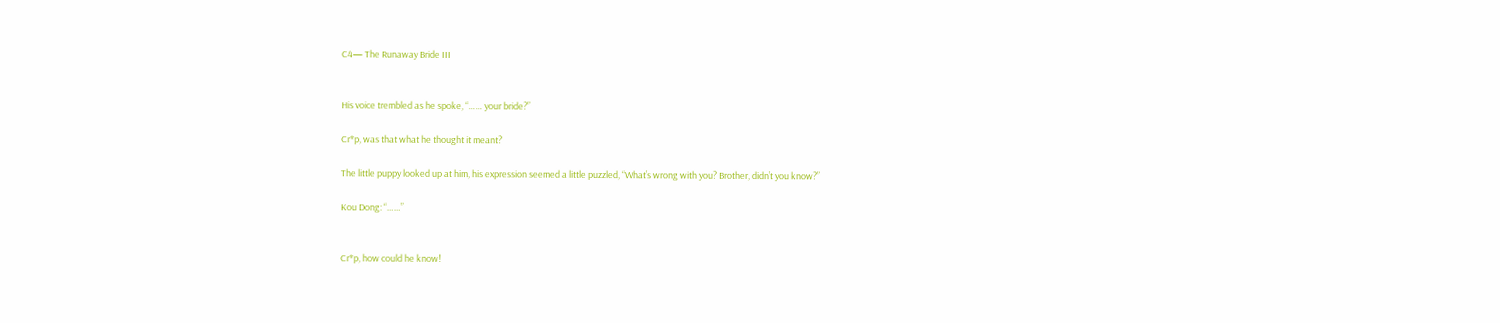C4— The Runaway Bride III


His voice trembled as he spoke, “…… your bride?”

Cr*p, was that what he thought it meant?

The little puppy looked up at him, his expression seemed a little puzzled, “What’s wrong with you? Brother, didn’t you know?”

Kou Dong: “……”


Cr*p, how could he know!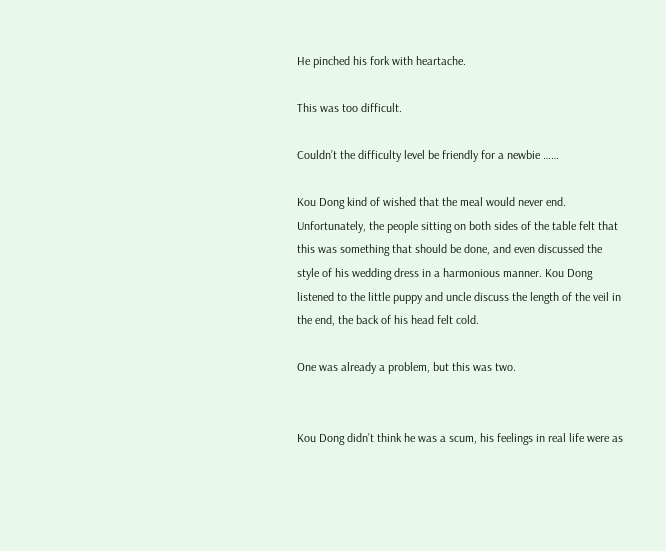He pinched his fork with heartache.

This was too difficult.

Couldn’t the difficulty level be friendly for a newbie ……

Kou Dong kind of wished that the meal would never end. Unfortunately, the people sitting on both sides of the table felt that this was something that should be done, and even discussed the style of his wedding dress in a harmonious manner. Kou Dong listened to the little puppy and uncle discuss the length of the veil in the end, the back of his head felt cold.

One was already a problem, but this was two.


Kou Dong didn’t think he was a scum, his feelings in real life were as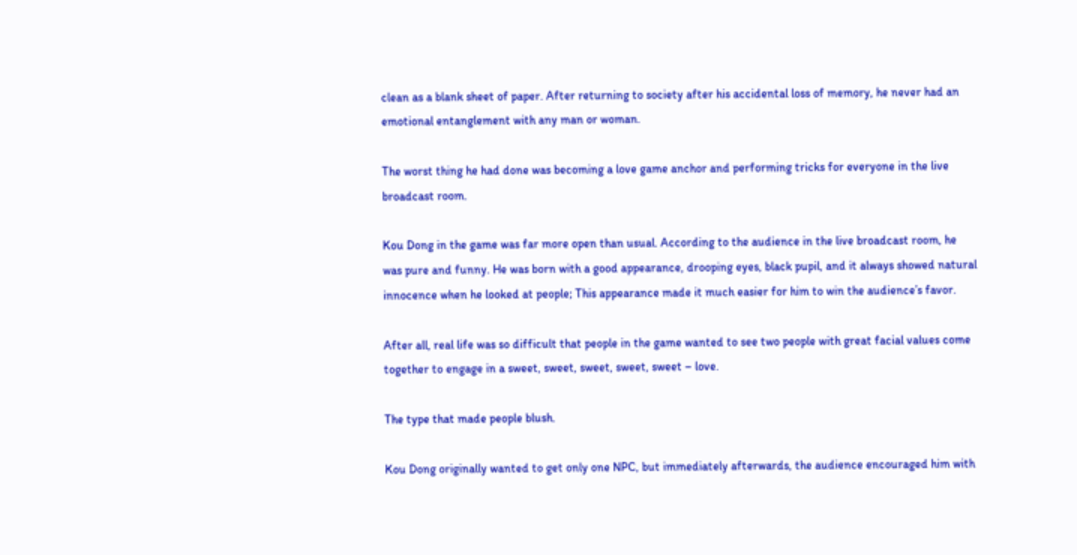clean as a blank sheet of paper. After returning to society after his accidental loss of memory, he never had an emotional entanglement with any man or woman.

The worst thing he had done was becoming a love game anchor and performing tricks for everyone in the live broadcast room.

Kou Dong in the game was far more open than usual. According to the audience in the live broadcast room, he was pure and funny. He was born with a good appearance, drooping eyes, black pupil, and it always showed natural innocence when he looked at people; This appearance made it much easier for him to win the audience’s favor.

After all, real life was so difficult that people in the game wanted to see two people with great facial values come together to engage in a sweet, sweet, sweet, sweet, sweet – love.

The type that made people blush.

Kou Dong originally wanted to get only one NPC, but immediately afterwards, the audience encouraged him with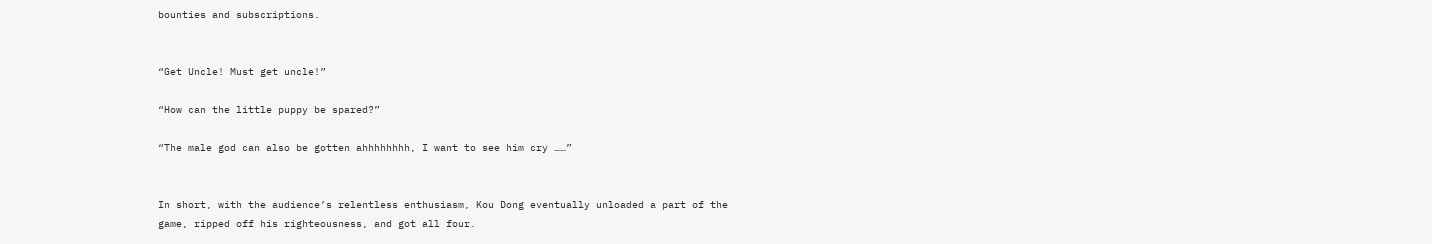bounties and subscriptions.


“Get Uncle! Must get uncle!”

“How can the little puppy be spared?”

“The male god can also be gotten ahhhhhhhh, I want to see him cry ……”


In short, with the audience’s relentless enthusiasm, Kou Dong eventually unloaded a part of the game, ripped off his righteousness, and got all four.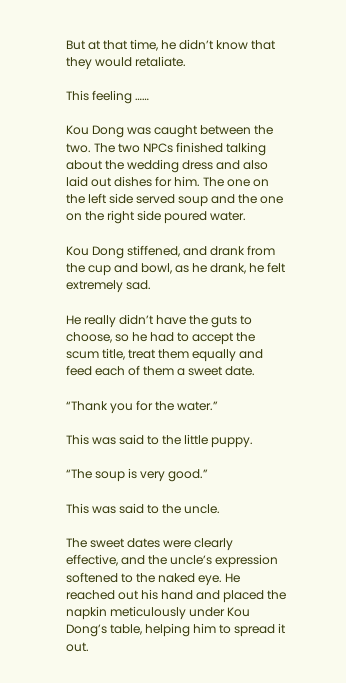But at that time, he didn’t know that they would retaliate.

This feeling ……

Kou Dong was caught between the two. The two NPCs finished talking about the wedding dress and also laid out dishes for him. The one on the left side served soup and the one on the right side poured water.

Kou Dong stiffened, and drank from the cup and bowl, as he drank, he felt extremely sad.

He really didn’t have the guts to choose, so he had to accept the scum title, treat them equally and feed each of them a sweet date.

“Thank you for the water.”

This was said to the little puppy.

“The soup is very good.”

This was said to the uncle.

The sweet dates were clearly effective, and the uncle’s expression softened to the naked eye. He reached out his hand and placed the napkin meticulously under Kou Dong’s table, helping him to spread it out.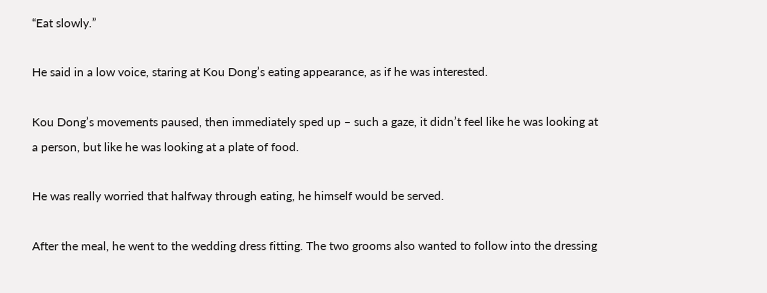“Eat slowly.”

He said in a low voice, staring at Kou Dong’s eating appearance, as if he was interested.

Kou Dong’s movements paused, then immediately sped up – such a gaze, it didn’t feel like he was looking at a person, but like he was looking at a plate of food.

He was really worried that halfway through eating, he himself would be served.

After the meal, he went to the wedding dress fitting. The two grooms also wanted to follow into the dressing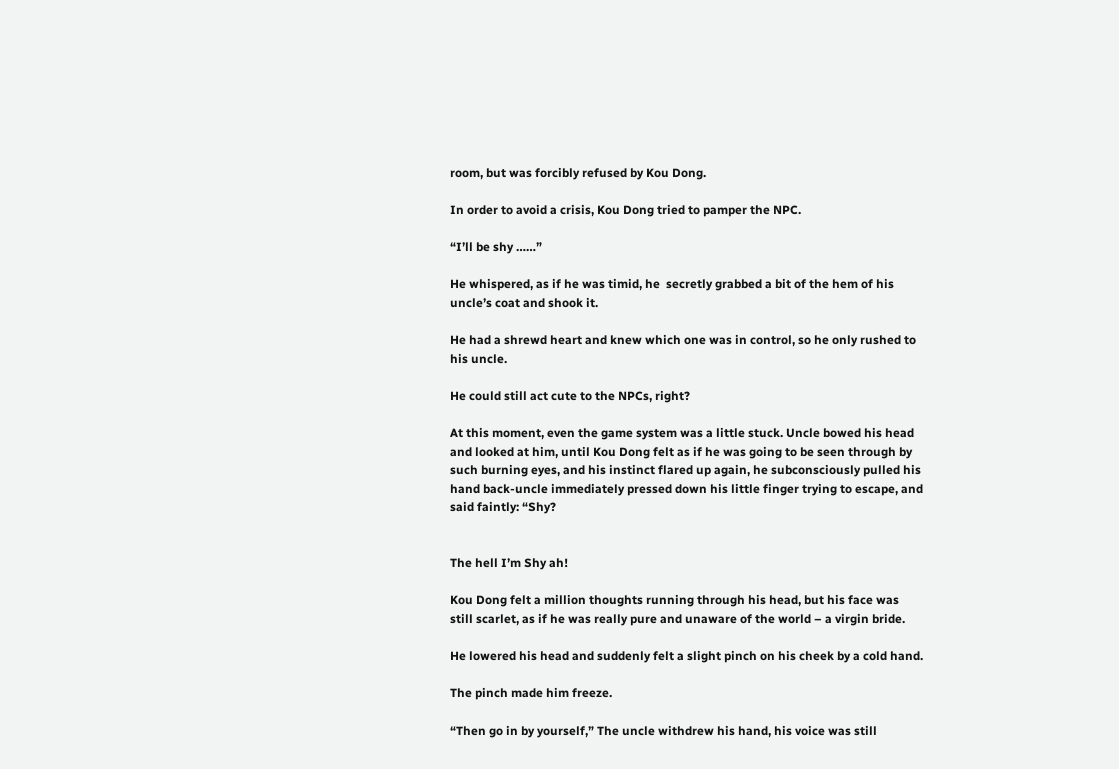room, but was forcibly refused by Kou Dong.

In order to avoid a crisis, Kou Dong tried to pamper the NPC.

“I’ll be shy ……”

He whispered, as if he was timid, he  secretly grabbed a bit of the hem of his uncle’s coat and shook it.

He had a shrewd heart and knew which one was in control, so he only rushed to his uncle.

He could still act cute to the NPCs, right?

At this moment, even the game system was a little stuck. Uncle bowed his head and looked at him, until Kou Dong felt as if he was going to be seen through by such burning eyes, and his instinct flared up again, he subconsciously pulled his hand back-uncle immediately pressed down his little finger trying to escape, and said faintly: “Shy?


The hell I’m Shy ah!

Kou Dong felt a million thoughts running through his head, but his face was still scarlet, as if he was really pure and unaware of the world – a virgin bride.

He lowered his head and suddenly felt a slight pinch on his cheek by a cold hand.

The pinch made him freeze.

“Then go in by yourself,” The uncle withdrew his hand, his voice was still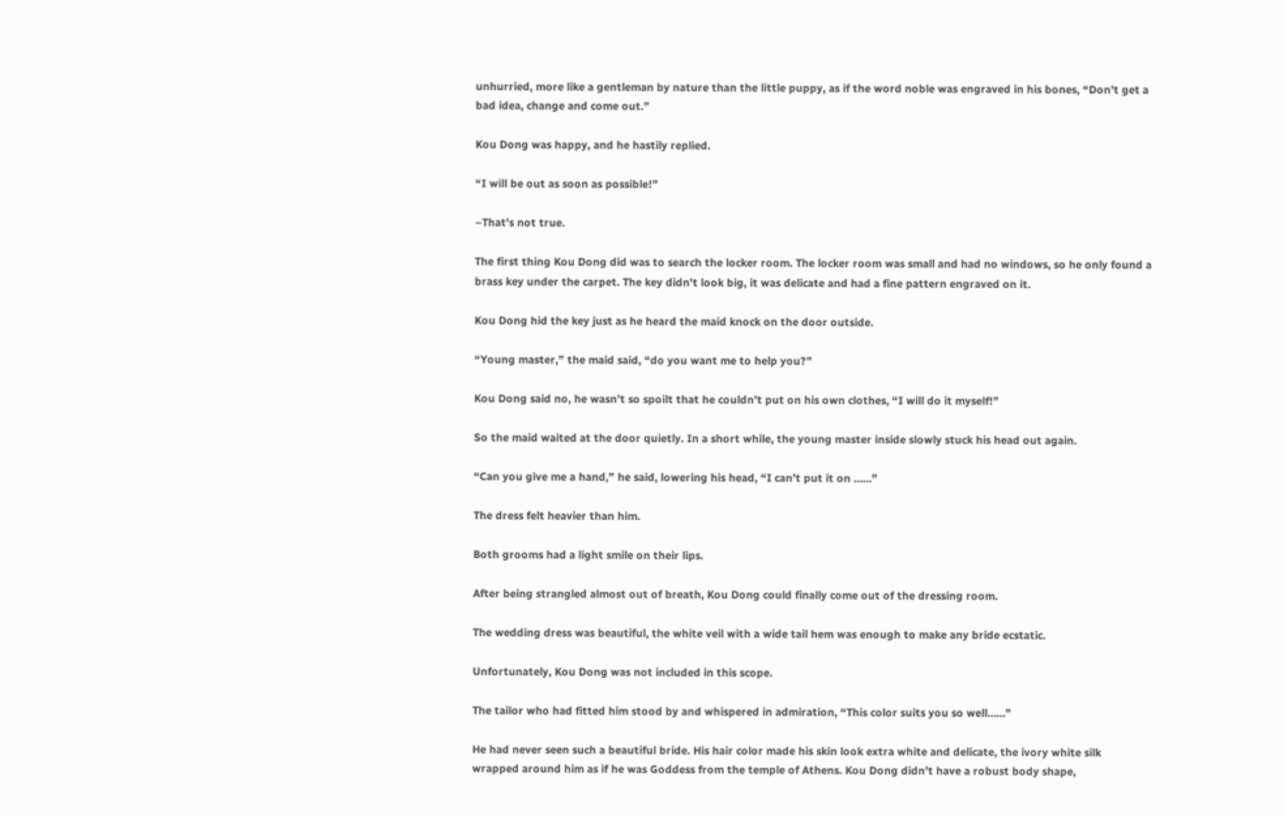unhurried, more like a gentleman by nature than the little puppy, as if the word noble was engraved in his bones, “Don’t get a bad idea, change and come out.”

Kou Dong was happy, and he hastily replied.

“I will be out as soon as possible!”

–That’s not true.

The first thing Kou Dong did was to search the locker room. The locker room was small and had no windows, so he only found a brass key under the carpet. The key didn’t look big, it was delicate and had a fine pattern engraved on it.

Kou Dong hid the key just as he heard the maid knock on the door outside.

“Young master,” the maid said, “do you want me to help you?”

Kou Dong said no, he wasn’t so spoilt that he couldn’t put on his own clothes, “I will do it myself!”

So the maid waited at the door quietly. In a short while, the young master inside slowly stuck his head out again.

“Can you give me a hand,” he said, lowering his head, “I can’t put it on ……”

The dress felt heavier than him.

Both grooms had a light smile on their lips.

After being strangled almost out of breath, Kou Dong could finally come out of the dressing room.

The wedding dress was beautiful, the white veil with a wide tail hem was enough to make any bride ecstatic.

Unfortunately, Kou Dong was not included in this scope.

The tailor who had fitted him stood by and whispered in admiration, “This color suits you so well……”

He had never seen such a beautiful bride. His hair color made his skin look extra white and delicate, the ivory white silk wrapped around him as if he was Goddess from the temple of Athens. Kou Dong didn’t have a robust body shape,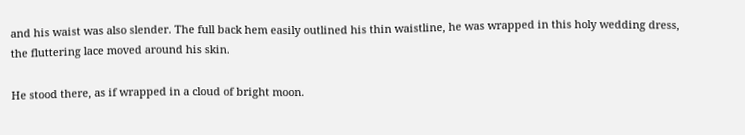and his waist was also slender. The full back hem easily outlined his thin waistline, he was wrapped in this holy wedding dress, the fluttering lace moved around his skin.

He stood there, as if wrapped in a cloud of bright moon.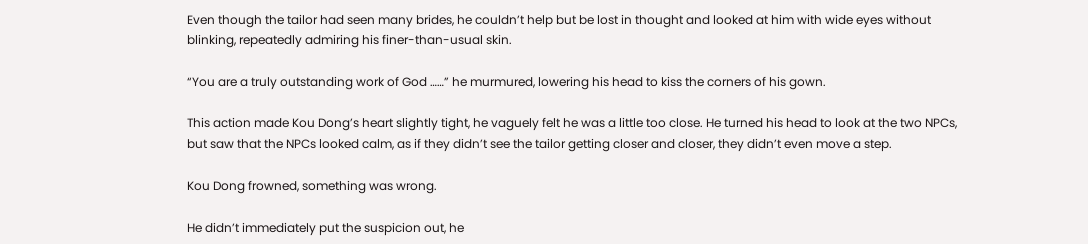Even though the tailor had seen many brides, he couldn’t help but be lost in thought and looked at him with wide eyes without blinking, repeatedly admiring his finer-than-usual skin.

“You are a truly outstanding work of God ……” he murmured, lowering his head to kiss the corners of his gown.

This action made Kou Dong’s heart slightly tight, he vaguely felt he was a little too close. He turned his head to look at the two NPCs, but saw that the NPCs looked calm, as if they didn’t see the tailor getting closer and closer, they didn’t even move a step.

Kou Dong frowned, something was wrong.

He didn’t immediately put the suspicion out, he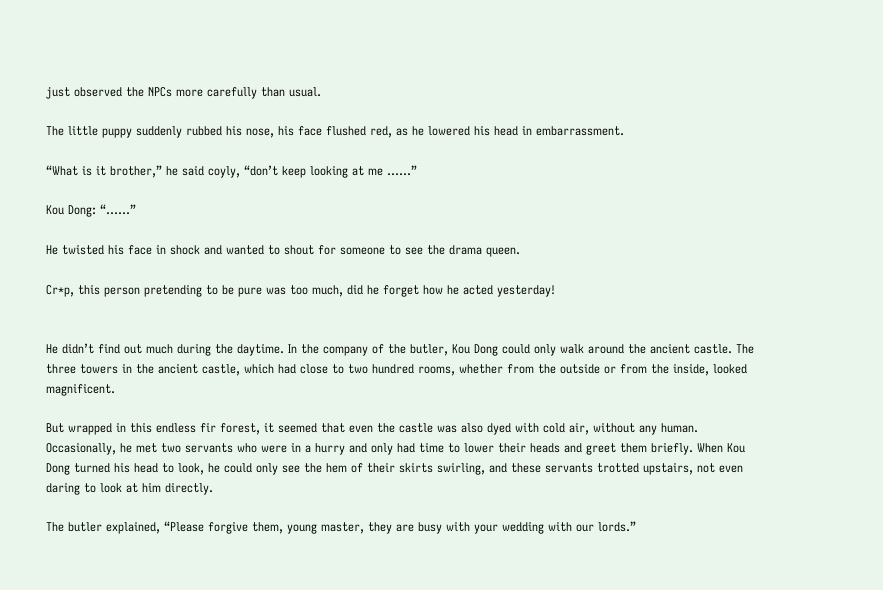just observed the NPCs more carefully than usual.

The little puppy suddenly rubbed his nose, his face flushed red, as he lowered his head in embarrassment.

“What is it brother,” he said coyly, “don’t keep looking at me ……”

Kou Dong: “……”

He twisted his face in shock and wanted to shout for someone to see the drama queen.

Cr*p, this person pretending to be pure was too much, did he forget how he acted yesterday!


He didn’t find out much during the daytime. In the company of the butler, Kou Dong could only walk around the ancient castle. The three towers in the ancient castle, which had close to two hundred rooms, whether from the outside or from the inside, looked magnificent.

But wrapped in this endless fir forest, it seemed that even the castle was also dyed with cold air, without any human. Occasionally, he met two servants who were in a hurry and only had time to lower their heads and greet them briefly. When Kou Dong turned his head to look, he could only see the hem of their skirts swirling, and these servants trotted upstairs, not even daring to look at him directly.

The butler explained, “Please forgive them, young master, they are busy with your wedding with our lords.”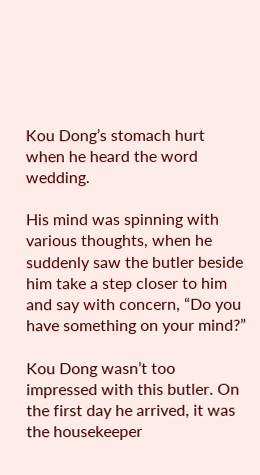Kou Dong’s stomach hurt when he heard the word wedding.

His mind was spinning with various thoughts, when he suddenly saw the butler beside him take a step closer to him and say with concern, “Do you have something on your mind?”

Kou Dong wasn’t too impressed with this butler. On the first day he arrived, it was the housekeeper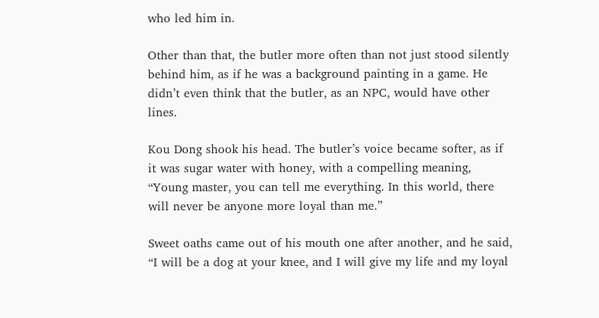who led him in.

Other than that, the butler more often than not just stood silently behind him, as if he was a background painting in a game. He didn’t even think that the butler, as an NPC, would have other lines.

Kou Dong shook his head. The butler’s voice became softer, as if it was sugar water with honey, with a compelling meaning, “Young master, you can tell me everything. In this world, there will never be anyone more loyal than me.”

Sweet oaths came out of his mouth one after another, and he said, “I will be a dog at your knee, and I will give my life and my loyal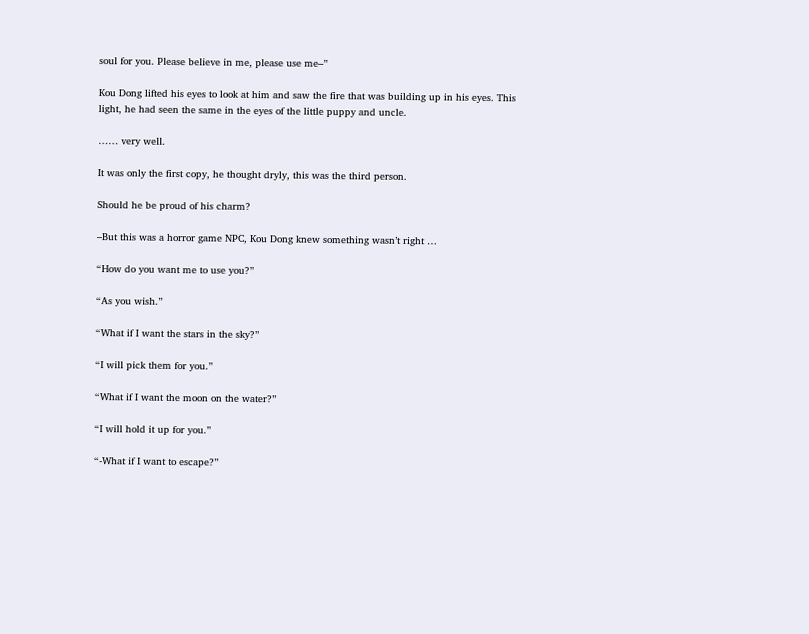soul for you. Please believe in me, please use me–”

Kou Dong lifted his eyes to look at him and saw the fire that was building up in his eyes. This light, he had seen the same in the eyes of the little puppy and uncle.

…… very well.

It was only the first copy, he thought dryly, this was the third person.

Should he be proud of his charm?

–But this was a horror game NPC, Kou Dong knew something wasn’t right …

“How do you want me to use you?”

“As you wish.”

“What if I want the stars in the sky?”

“I will pick them for you.”

“What if I want the moon on the water?”

“I will hold it up for you.”

“-What if I want to escape?”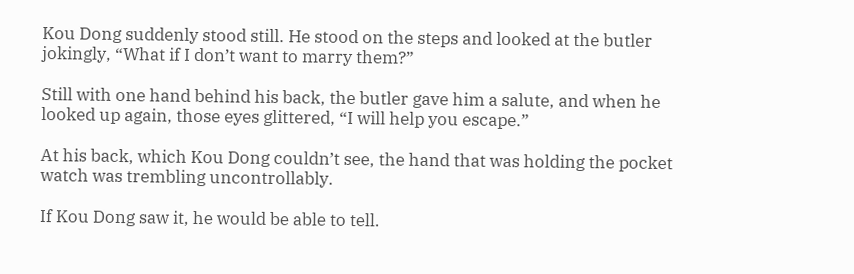Kou Dong suddenly stood still. He stood on the steps and looked at the butler jokingly, “What if I don’t want to marry them?”

Still with one hand behind his back, the butler gave him a salute, and when he looked up again, those eyes glittered, “I will help you escape.”

At his back, which Kou Dong couldn’t see, the hand that was holding the pocket watch was trembling uncontrollably.

If Kou Dong saw it, he would be able to tell.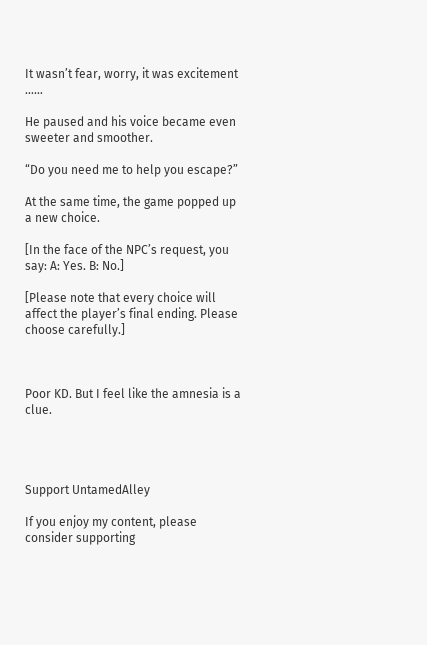It wasn’t fear, worry, it was excitement ……

He paused and his voice became even sweeter and smoother.

“Do you need me to help you escape?”

At the same time, the game popped up a new choice.

[In the face of the NPC’s request, you say: A: Yes. B: No.]

[Please note that every choice will affect the player’s final ending. Please choose carefully.]



Poor KD. But I feel like the amnesia is a clue.




Support UntamedAlley

If you enjoy my content, please consider supporting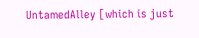UntamedAlley [which is just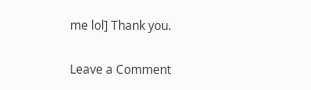me lol] Thank you.

Leave a Comment